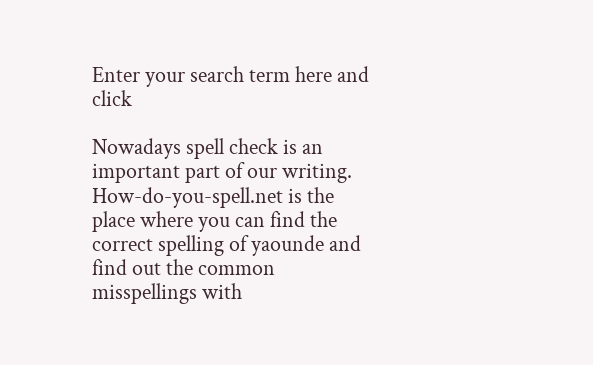Enter your search term here and click

Nowadays spell check is an important part of our writing. How-do-you-spell.net is the place where you can find the correct spelling of yaounde and find out the common misspellings with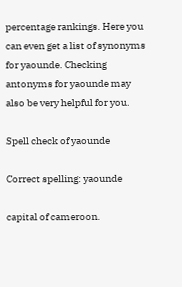percentage rankings. Here you can even get a list of synonyms for yaounde. Checking antonyms for yaounde may also be very helpful for you.

Spell check of yaounde

Correct spelling: yaounde

capital of cameroon.